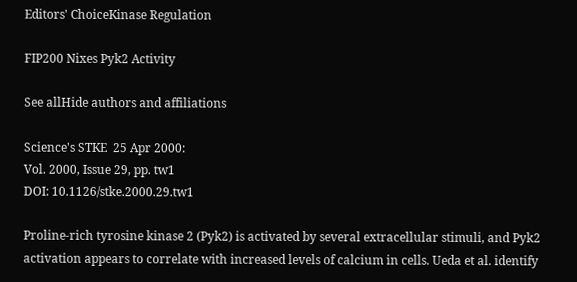Editors' ChoiceKinase Regulation

FIP200 Nixes Pyk2 Activity

See allHide authors and affiliations

Science's STKE  25 Apr 2000:
Vol. 2000, Issue 29, pp. tw1
DOI: 10.1126/stke.2000.29.tw1

Proline-rich tyrosine kinase 2 (Pyk2) is activated by several extracellular stimuli, and Pyk2 activation appears to correlate with increased levels of calcium in cells. Ueda et al. identify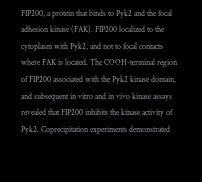FIP200, a protein that binds to Pyk2 and the focal adhesion kinase (FAK). FIP200 localized to the cytoplasm with Pyk2, and not to focal contacts where FAK is located. The COOH-terminal region of FIP200 associated with the Pyk2 kinase domain, and subsequent in vitro and in vivo kinase assays revealed that FIP200 inhibits the kinase activity of Pyk2. Coprecipitation experiments demonstrated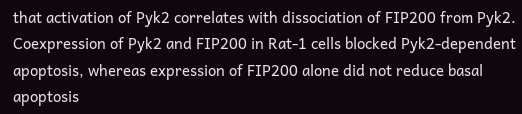that activation of Pyk2 correlates with dissociation of FIP200 from Pyk2. Coexpression of Pyk2 and FIP200 in Rat-1 cells blocked Pyk2-dependent apoptosis, whereas expression of FIP200 alone did not reduce basal apoptosis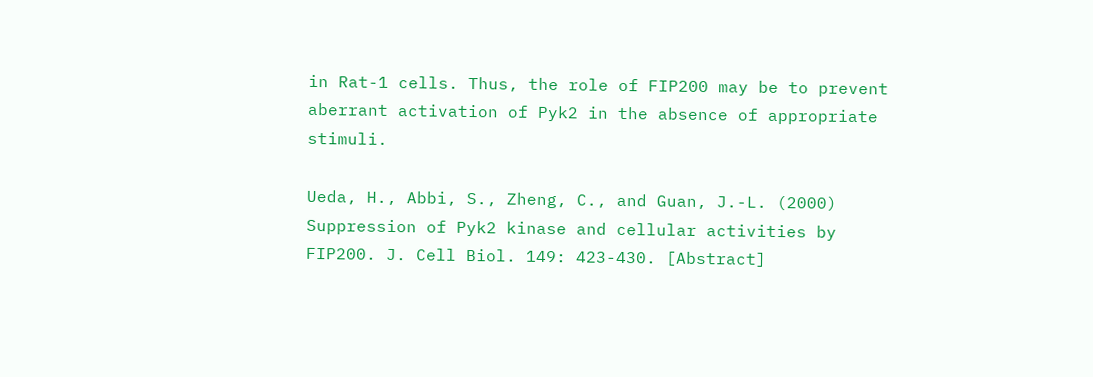in Rat-1 cells. Thus, the role of FIP200 may be to prevent aberrant activation of Pyk2 in the absence of appropriate stimuli.

Ueda, H., Abbi, S., Zheng, C., and Guan, J.-L. (2000) Suppression of Pyk2 kinase and cellular activities by FIP200. J. Cell Biol. 149: 423-430. [Abstract]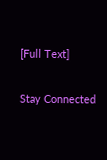[Full Text]

Stay Connected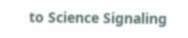to Science Signaling